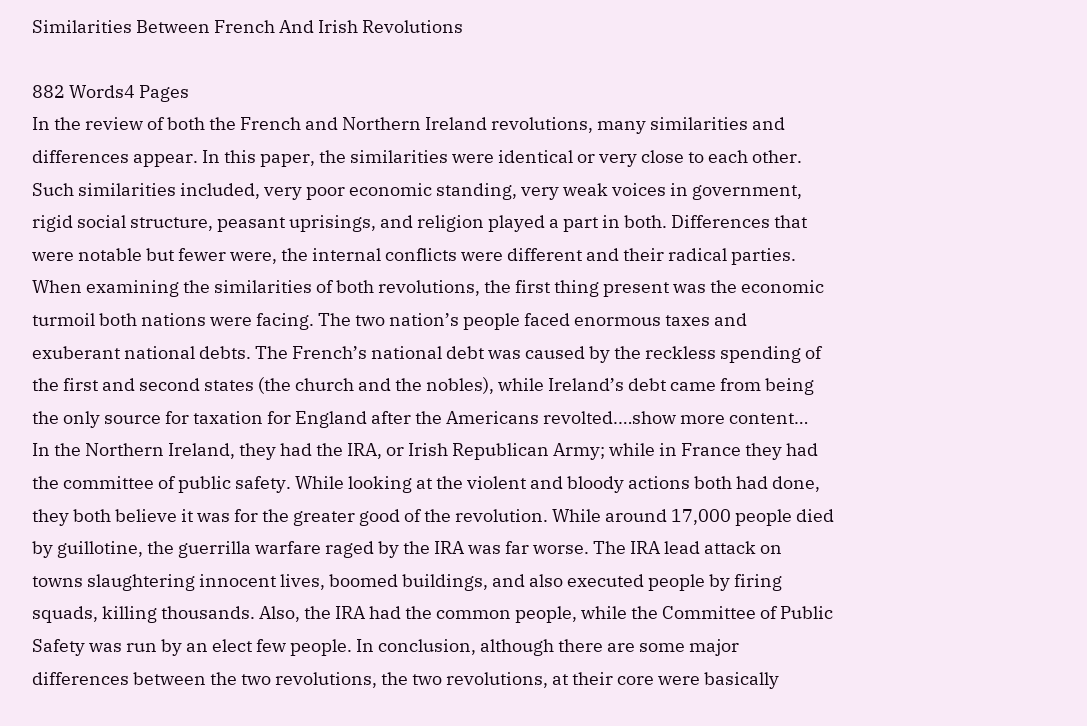Similarities Between French And Irish Revolutions

882 Words4 Pages
In the review of both the French and Northern Ireland revolutions, many similarities and differences appear. In this paper, the similarities were identical or very close to each other. Such similarities included, very poor economic standing, very weak voices in government, rigid social structure, peasant uprisings, and religion played a part in both. Differences that were notable but fewer were, the internal conflicts were different and their radical parties. When examining the similarities of both revolutions, the first thing present was the economic turmoil both nations were facing. The two nation’s people faced enormous taxes and exuberant national debts. The French’s national debt was caused by the reckless spending of the first and second states (the church and the nobles), while Ireland’s debt came from being the only source for taxation for England after the Americans revolted.…show more content…
In the Northern Ireland, they had the IRA, or Irish Republican Army; while in France they had the committee of public safety. While looking at the violent and bloody actions both had done, they both believe it was for the greater good of the revolution. While around 17,000 people died by guillotine, the guerrilla warfare raged by the IRA was far worse. The IRA lead attack on towns slaughtering innocent lives, boomed buildings, and also executed people by firing squads, killing thousands. Also, the IRA had the common people, while the Committee of Public Safety was run by an elect few people. In conclusion, although there are some major differences between the two revolutions, the two revolutions, at their core were basically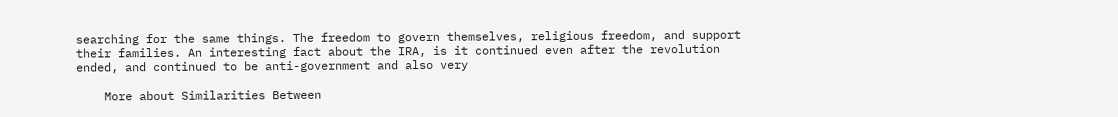searching for the same things. The freedom to govern themselves, religious freedom, and support their families. An interesting fact about the IRA, is it continued even after the revolution ended, and continued to be anti-government and also very

    More about Similarities Between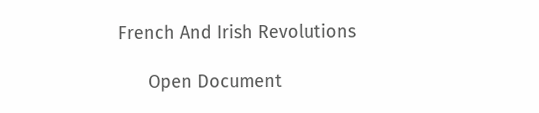French And Irish Revolutions

      Open Document